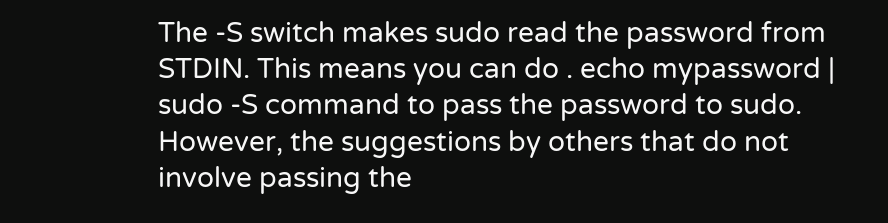The -S switch makes sudo read the password from STDIN. This means you can do . echo mypassword | sudo -S command to pass the password to sudo. However, the suggestions by others that do not involve passing the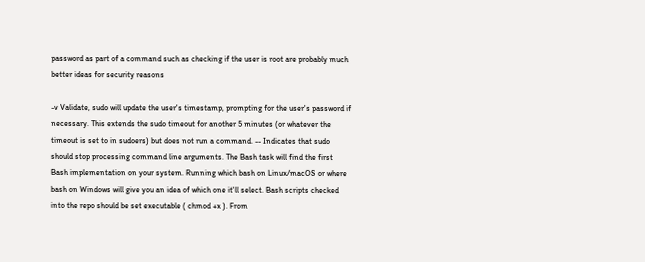password as part of a command such as checking if the user is root are probably much better ideas for security reasons

-v Validate, sudo will update the user's timestamp, prompting for the user's password if necessary. This extends the sudo timeout for another 5 minutes (or whatever the timeout is set to in sudoers) but does not run a command. -- Indicates that sudo should stop processing command line arguments. The Bash task will find the first Bash implementation on your system. Running which bash on Linux/macOS or where bash on Windows will give you an idea of which one it'll select. Bash scripts checked into the repo should be set executable ( chmod +x ). From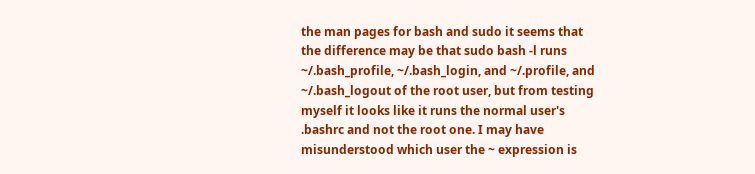the man pages for bash and sudo it seems that the difference may be that sudo bash -l runs ~/.bash_profile, ~/.bash_login, and ~/.profile, and ~/.bash_logout of the root user, but from testing myself it looks like it runs the normal user's .bashrc and not the root one. I may have misunderstood which user the ~ expression is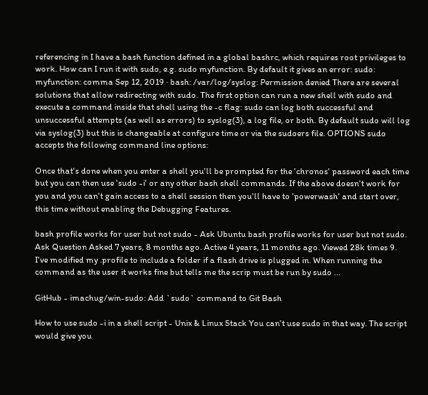referencing in I have a bash function defined in a global bashrc, which requires root privileges to work. How can I run it with sudo, e.g. sudo myfunction. By default it gives an error: sudo: myfunction: comma Sep 12, 2019 · bash: /var/log/syslog: Permission denied There are several solutions that allow redirecting with sudo. The first option can run a new shell with sudo and execute a command inside that shell using the -c flag: sudo can log both successful and unsuccessful attempts (as well as errors) to syslog(3), a log file, or both. By default sudo will log via syslog(3) but this is changeable at configure time or via the sudoers file. OPTIONS sudo accepts the following command line options:

Once that's done when you enter a shell you'll be prompted for the 'chronos' password each time but you can then use 'sudo -i' or any other bash shell commands. If the above doesn't work for you and you can't gain access to a shell session then you'll have to 'powerwash' and start over, this time without enabling the Debugging Features.

bash profile works for user but not sudo - Ask Ubuntu bash profile works for user but not sudo. Ask Question Asked 7 years, 8 months ago. Active 4 years, 11 months ago. Viewed 28k times 9. I've modified my .profile to include a folder if a flash drive is plugged in. When running the command as the user it works fine but tells me the scrip must be run by sudo …

GitHub - imachug/win-sudo: Add `sudo` command to Git Bash

How to use sudo -i in a shell script - Unix & Linux Stack You can't use sudo in that way. The script would give you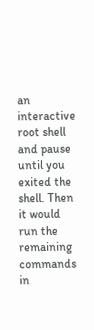an interactive root shell and pause until you exited the shell. Then it would run the remaining commands in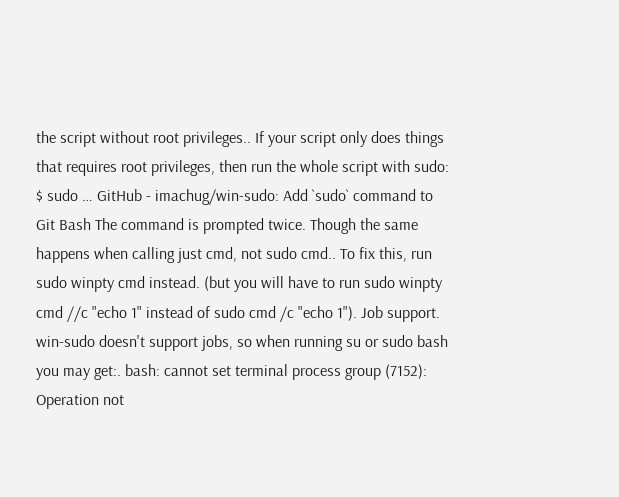the script without root privileges.. If your script only does things that requires root privileges, then run the whole script with sudo: $ sudo … GitHub - imachug/win-sudo: Add `sudo` command to Git Bash The command is prompted twice. Though the same happens when calling just cmd, not sudo cmd.. To fix this, run sudo winpty cmd instead. (but you will have to run sudo winpty cmd //c "echo 1" instead of sudo cmd /c "echo 1"). Job support. win-sudo doesn't support jobs, so when running su or sudo bash you may get:. bash: cannot set terminal process group (7152): Operation not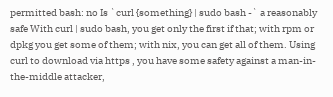permitted bash: no Is `curl {something} | sudo bash -` a reasonably safe With curl | sudo bash, you get only the first if that; with rpm or dpkg you get some of them; with nix, you can get all of them. Using curl to download via https , you have some safety against a man-in-the-middle attacker,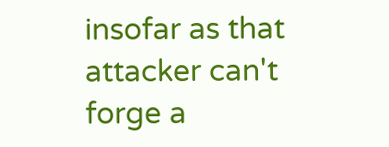insofar as that attacker can't forge a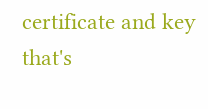certificate and key that's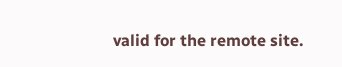valid for the remote site.